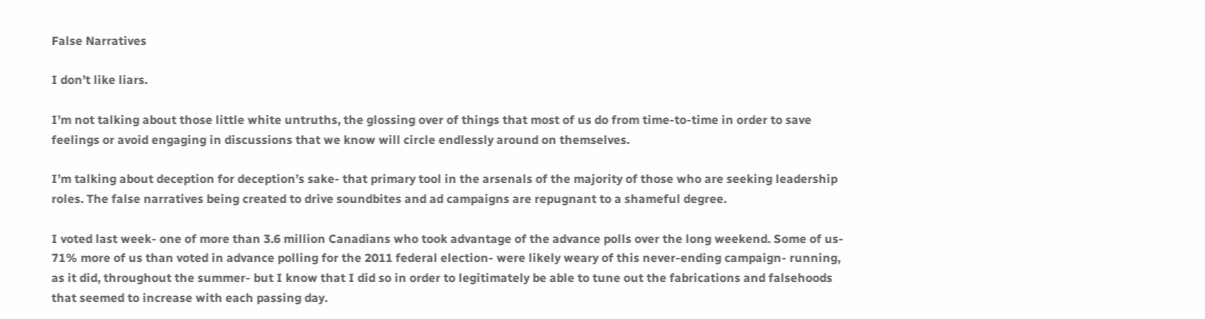False Narratives

I don’t like liars.

I’m not talking about those little white untruths, the glossing over of things that most of us do from time-to-time in order to save feelings or avoid engaging in discussions that we know will circle endlessly around on themselves.

I’m talking about deception for deception’s sake- that primary tool in the arsenals of the majority of those who are seeking leadership roles. The false narratives being created to drive soundbites and ad campaigns are repugnant to a shameful degree.

I voted last week- one of more than 3.6 million Canadians who took advantage of the advance polls over the long weekend. Some of us- 71% more of us than voted in advance polling for the 2011 federal election- were likely weary of this never-ending campaign- running, as it did, throughout the summer- but I know that I did so in order to legitimately be able to tune out the fabrications and falsehoods that seemed to increase with each passing day.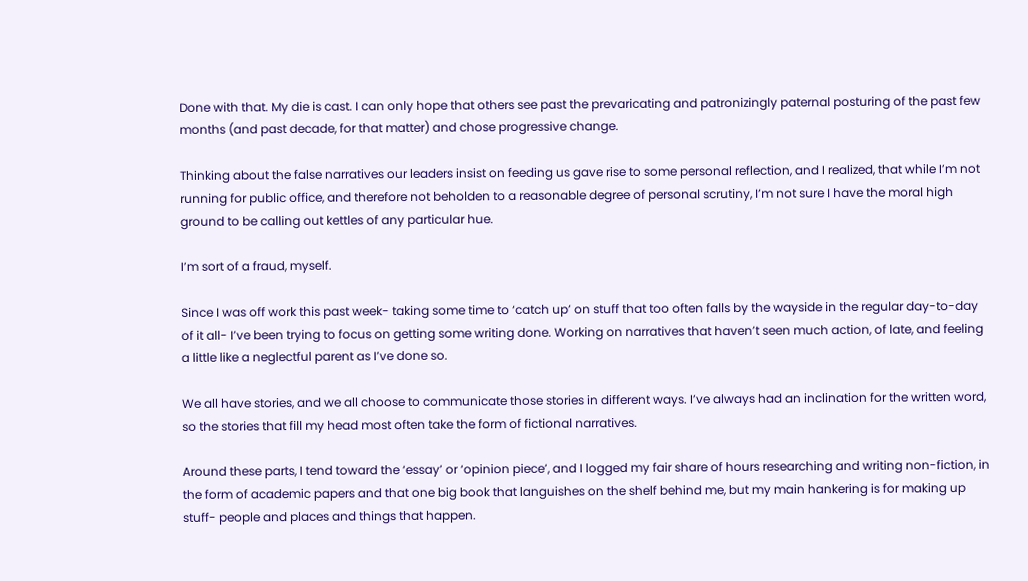Done with that. My die is cast. I can only hope that others see past the prevaricating and patronizingly paternal posturing of the past few months (and past decade, for that matter) and chose progressive change.

Thinking about the false narratives our leaders insist on feeding us gave rise to some personal reflection, and I realized, that while I’m not running for public office, and therefore not beholden to a reasonable degree of personal scrutiny, I’m not sure I have the moral high ground to be calling out kettles of any particular hue.

I’m sort of a fraud, myself.

Since I was off work this past week- taking some time to ‘catch up’ on stuff that too often falls by the wayside in the regular day-to-day of it all- I’ve been trying to focus on getting some writing done. Working on narratives that haven’t seen much action, of late, and feeling a little like a neglectful parent as I’ve done so.

We all have stories, and we all choose to communicate those stories in different ways. I’ve always had an inclination for the written word, so the stories that fill my head most often take the form of fictional narratives.

Around these parts, I tend toward the ‘essay’ or ‘opinion piece’, and I logged my fair share of hours researching and writing non-fiction, in the form of academic papers and that one big book that languishes on the shelf behind me, but my main hankering is for making up stuff- people and places and things that happen.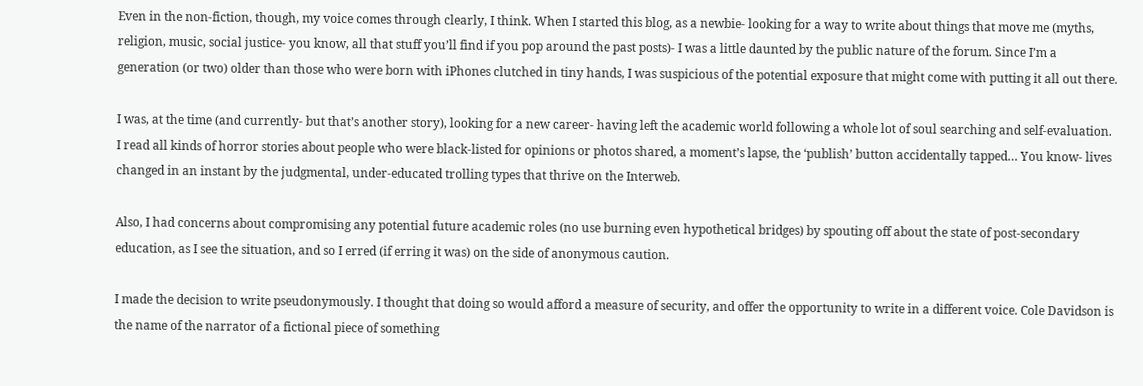Even in the non-fiction, though, my voice comes through clearly, I think. When I started this blog, as a newbie- looking for a way to write about things that move me (myths, religion, music, social justice- you know, all that stuff you’ll find if you pop around the past posts)- I was a little daunted by the public nature of the forum. Since I’m a generation (or two) older than those who were born with iPhones clutched in tiny hands, I was suspicious of the potential exposure that might come with putting it all out there.

I was, at the time (and currently- but that’s another story), looking for a new career- having left the academic world following a whole lot of soul searching and self-evaluation. I read all kinds of horror stories about people who were black-listed for opinions or photos shared, a moment’s lapse, the ‘publish’ button accidentally tapped… You know- lives changed in an instant by the judgmental, under-educated trolling types that thrive on the Interweb.

Also, I had concerns about compromising any potential future academic roles (no use burning even hypothetical bridges) by spouting off about the state of post-secondary education, as I see the situation, and so I erred (if erring it was) on the side of anonymous caution.

I made the decision to write pseudonymously. I thought that doing so would afford a measure of security, and offer the opportunity to write in a different voice. Cole Davidson is the name of the narrator of a fictional piece of something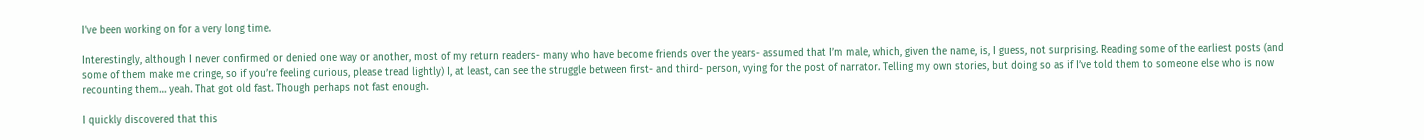I’ve been working on for a very long time.

Interestingly, although I never confirmed or denied one way or another, most of my return readers- many who have become friends over the years- assumed that I’m male, which, given the name, is, I guess, not surprising. Reading some of the earliest posts (and some of them make me cringe, so if you’re feeling curious, please tread lightly) I, at least, can see the struggle between first- and third- person, vying for the post of narrator. Telling my own stories, but doing so as if I’ve told them to someone else who is now recounting them… yeah. That got old fast. Though perhaps not fast enough.

I quickly discovered that this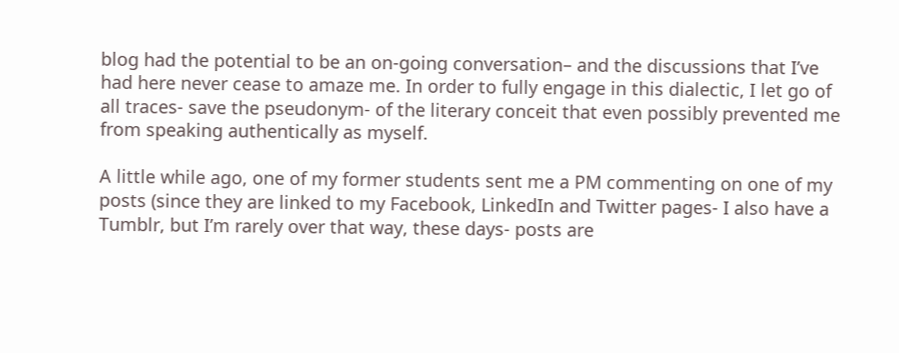blog had the potential to be an on-going conversation– and the discussions that I’ve had here never cease to amaze me. In order to fully engage in this dialectic, I let go of all traces- save the pseudonym- of the literary conceit that even possibly prevented me from speaking authentically as myself.

A little while ago, one of my former students sent me a PM commenting on one of my posts (since they are linked to my Facebook, LinkedIn and Twitter pages- I also have a Tumblr, but I’m rarely over that way, these days- posts are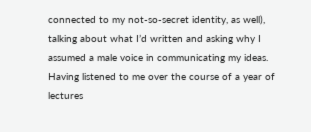connected to my not-so-secret identity, as well), talking about what I’d written and asking why I assumed a male voice in communicating my ideas. Having listened to me over the course of a year of lectures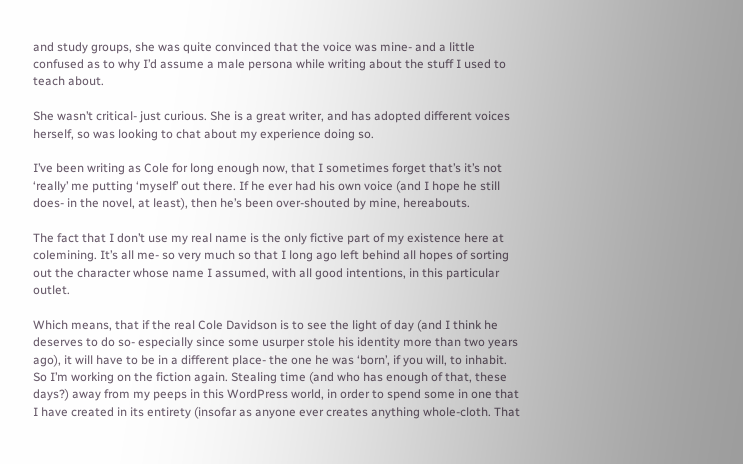and study groups, she was quite convinced that the voice was mine- and a little confused as to why I’d assume a male persona while writing about the stuff I used to teach about.

She wasn’t critical- just curious. She is a great writer, and has adopted different voices herself, so was looking to chat about my experience doing so.

I’ve been writing as Cole for long enough now, that I sometimes forget that’s it’s not ‘really’ me putting ‘myself’ out there. If he ever had his own voice (and I hope he still does- in the novel, at least), then he’s been over-shouted by mine, hereabouts.

The fact that I don’t use my real name is the only fictive part of my existence here at colemining. It’s all me- so very much so that I long ago left behind all hopes of sorting out the character whose name I assumed, with all good intentions, in this particular outlet.

Which means, that if the real Cole Davidson is to see the light of day (and I think he deserves to do so- especially since some usurper stole his identity more than two years ago), it will have to be in a different place- the one he was ‘born’, if you will, to inhabit. So I’m working on the fiction again. Stealing time (and who has enough of that, these days?) away from my peeps in this WordPress world, in order to spend some in one that I have created in its entirety (insofar as anyone ever creates anything whole-cloth. That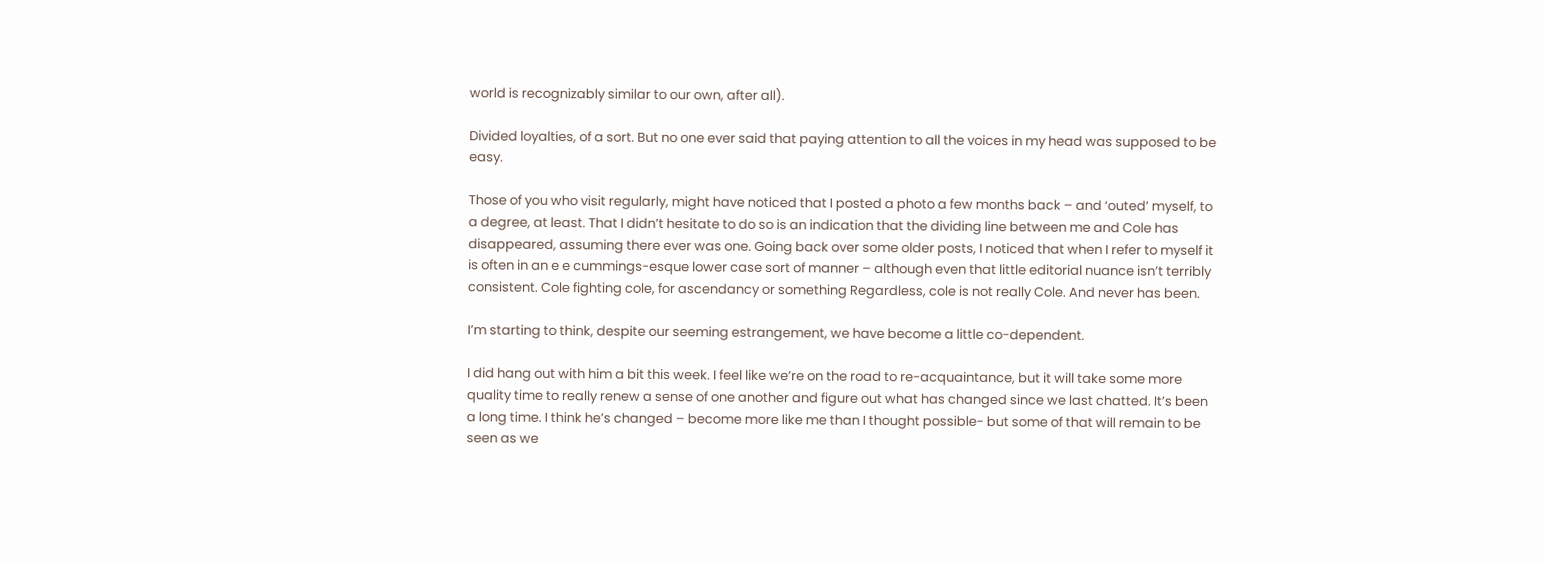world is recognizably similar to our own, after all).

Divided loyalties, of a sort. But no one ever said that paying attention to all the voices in my head was supposed to be easy.

Those of you who visit regularly, might have noticed that I posted a photo a few months back – and ‘outed’ myself, to a degree, at least. That I didn’t hesitate to do so is an indication that the dividing line between me and Cole has disappeared, assuming there ever was one. Going back over some older posts, I noticed that when I refer to myself it is often in an e e cummings-esque lower case sort of manner – although even that little editorial nuance isn’t terribly consistent. Cole fighting cole, for ascendancy or something Regardless, cole is not really Cole. And never has been.

I’m starting to think, despite our seeming estrangement, we have become a little co-dependent.

I did hang out with him a bit this week. I feel like we’re on the road to re-acquaintance, but it will take some more quality time to really renew a sense of one another and figure out what has changed since we last chatted. It’s been a long time. I think he’s changed – become more like me than I thought possible- but some of that will remain to be seen as we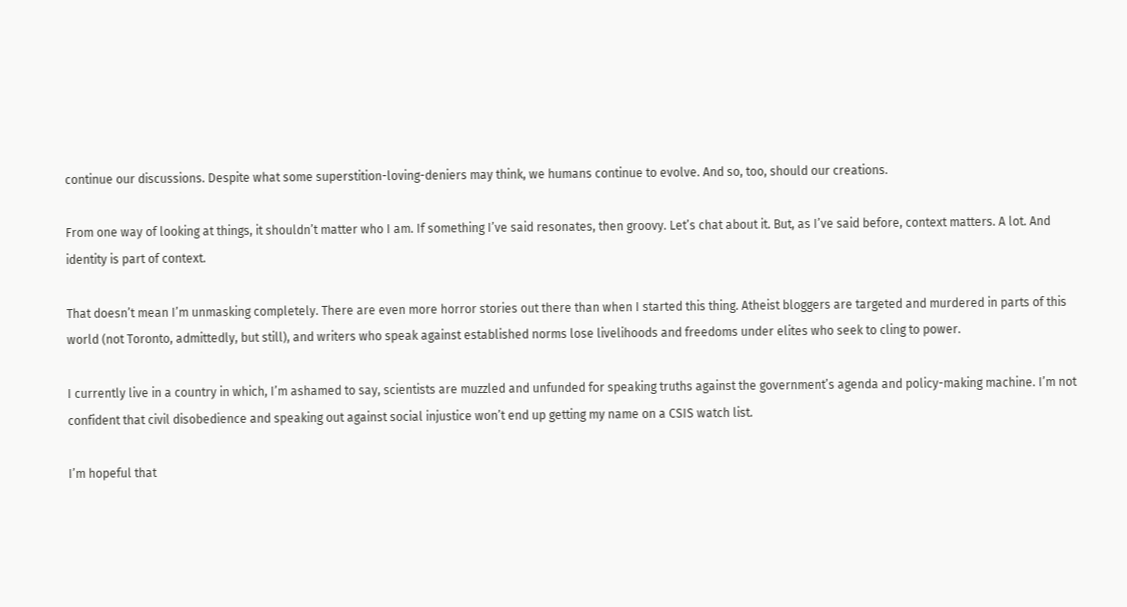continue our discussions. Despite what some superstition-loving-deniers may think, we humans continue to evolve. And so, too, should our creations.

From one way of looking at things, it shouldn’t matter who I am. If something I’ve said resonates, then groovy. Let’s chat about it. But, as I’ve said before, context matters. A lot. And identity is part of context.

That doesn’t mean I’m unmasking completely. There are even more horror stories out there than when I started this thing. Atheist bloggers are targeted and murdered in parts of this world (not Toronto, admittedly, but still), and writers who speak against established norms lose livelihoods and freedoms under elites who seek to cling to power.

I currently live in a country in which, I’m ashamed to say, scientists are muzzled and unfunded for speaking truths against the government’s agenda and policy-making machine. I’m not confident that civil disobedience and speaking out against social injustice won’t end up getting my name on a CSIS watch list.

I’m hopeful that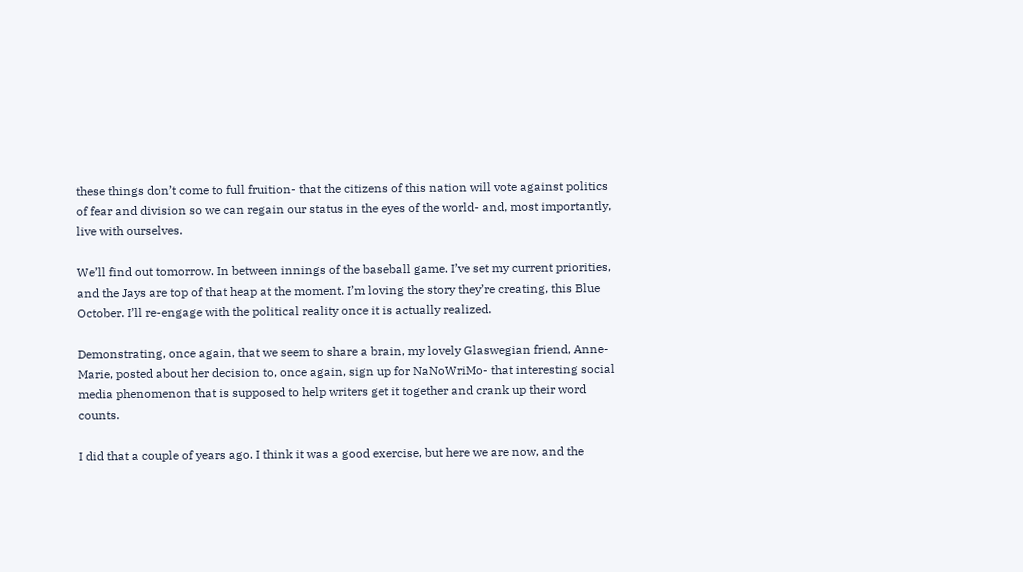these things don’t come to full fruition- that the citizens of this nation will vote against politics of fear and division so we can regain our status in the eyes of the world- and, most importantly, live with ourselves.

We’ll find out tomorrow. In between innings of the baseball game. I’ve set my current priorities, and the Jays are top of that heap at the moment. I’m loving the story they’re creating, this Blue October. I’ll re-engage with the political reality once it is actually realized.

Demonstrating, once again, that we seem to share a brain, my lovely Glaswegian friend, Anne-Marie, posted about her decision to, once again, sign up for NaNoWriMo- that interesting social media phenomenon that is supposed to help writers get it together and crank up their word counts.

I did that a couple of years ago. I think it was a good exercise, but here we are now, and the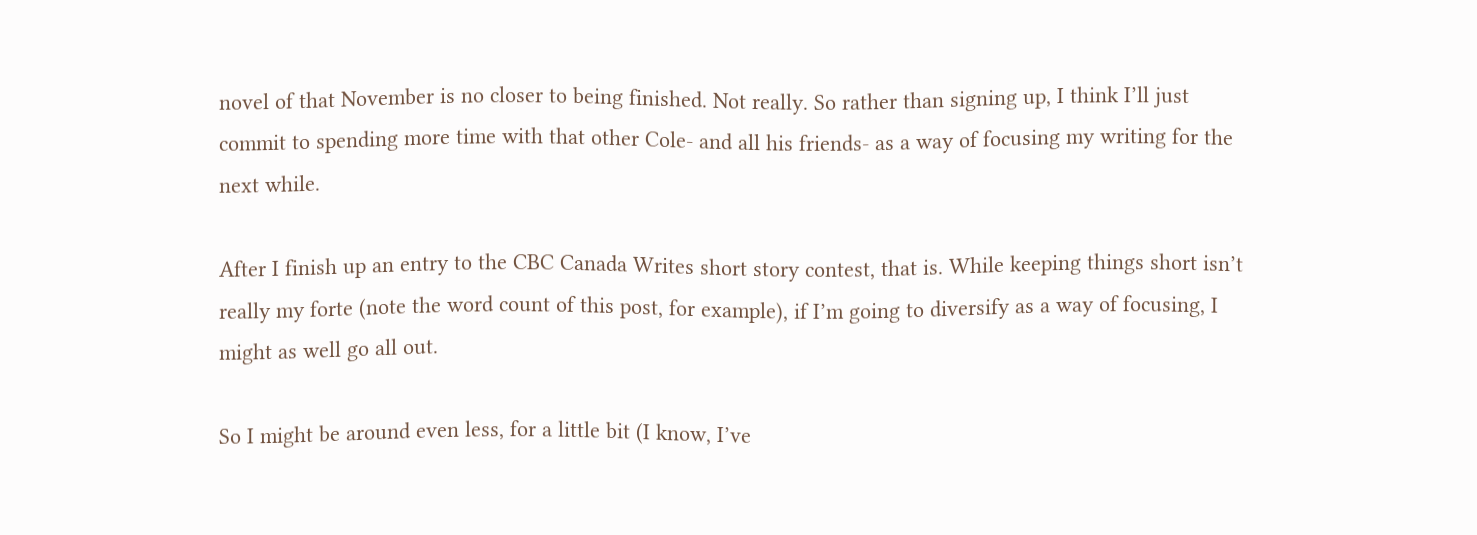novel of that November is no closer to being finished. Not really. So rather than signing up, I think I’ll just commit to spending more time with that other Cole- and all his friends- as a way of focusing my writing for the next while.

After I finish up an entry to the CBC Canada Writes short story contest, that is. While keeping things short isn’t really my forte (note the word count of this post, for example), if I’m going to diversify as a way of focusing, I might as well go all out.

So I might be around even less, for a little bit (I know, I’ve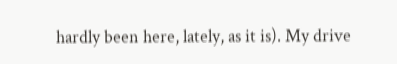hardly been here, lately, as it is). My drive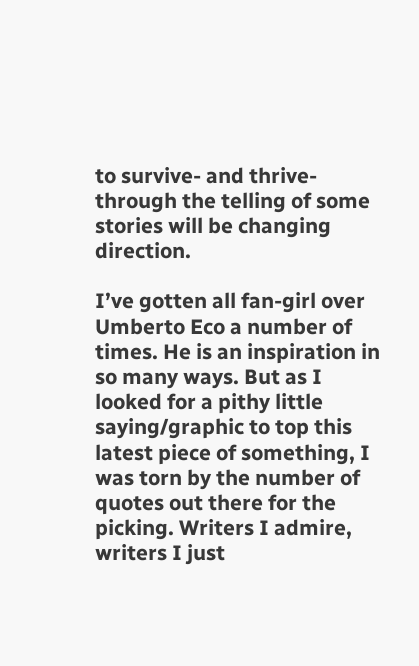to survive- and thrive- through the telling of some stories will be changing direction.

I’ve gotten all fan-girl over Umberto Eco a number of times. He is an inspiration in so many ways. But as I looked for a pithy little saying/graphic to top this latest piece of something, I was torn by the number of quotes out there for the picking. Writers I admire, writers I just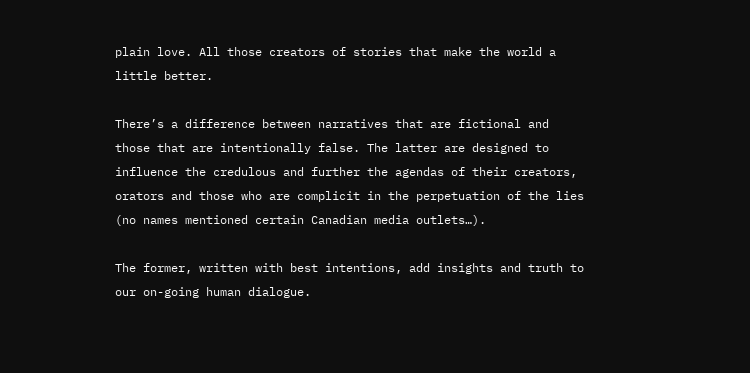plain love. All those creators of stories that make the world a little better.

There’s a difference between narratives that are fictional and those that are intentionally false. The latter are designed to influence the credulous and further the agendas of their creators, orators and those who are complicit in the perpetuation of the lies (no names mentioned certain Canadian media outlets…).

The former, written with best intentions, add insights and truth to our on-going human dialogue.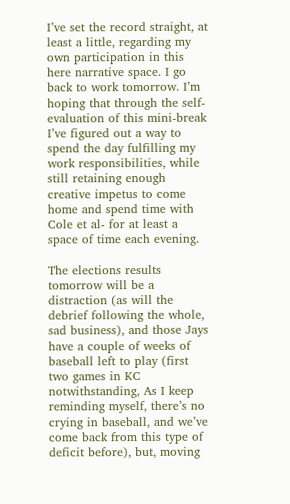I’ve set the record straight, at least a little, regarding my own participation in this here narrative space. I go back to work tomorrow. I’m hoping that through the self-evaluation of this mini-break I’ve figured out a way to spend the day fulfilling my work responsibilities, while still retaining enough creative impetus to come home and spend time with Cole et al- for at least a space of time each evening.

The elections results tomorrow will be a distraction (as will the debrief following the whole, sad business), and those Jays have a couple of weeks of baseball left to play (first two games in KC notwithstanding, As I keep reminding myself, there’s no crying in baseball, and we’ve come back from this type of deficit before), but, moving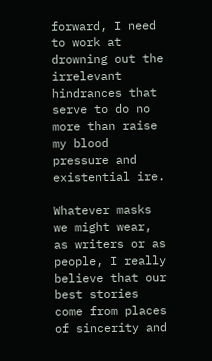forward, I need to work at drowning out the irrelevant hindrances that serve to do no more than raise my blood pressure and existential ire.

Whatever masks we might wear, as writers or as people, I really believe that our best stories come from places of sincerity and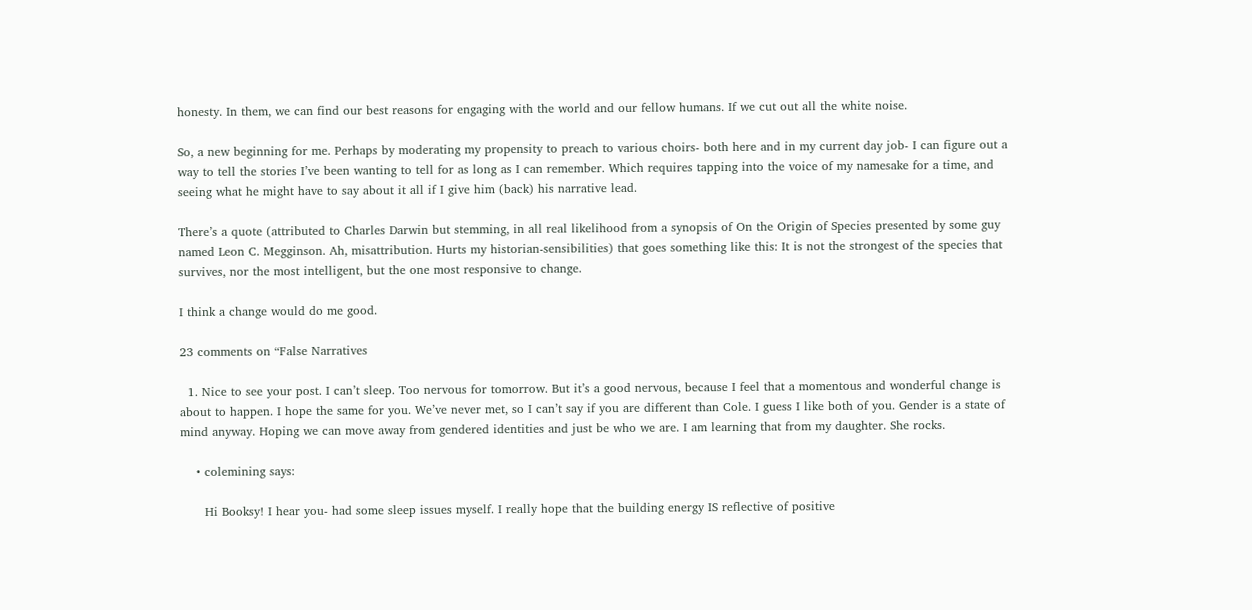honesty. In them, we can find our best reasons for engaging with the world and our fellow humans. If we cut out all the white noise.

So, a new beginning for me. Perhaps by moderating my propensity to preach to various choirs- both here and in my current day job- I can figure out a way to tell the stories I’ve been wanting to tell for as long as I can remember. Which requires tapping into the voice of my namesake for a time, and seeing what he might have to say about it all if I give him (back) his narrative lead.

There’s a quote (attributed to Charles Darwin but stemming, in all real likelihood from a synopsis of On the Origin of Species presented by some guy named Leon C. Megginson. Ah, misattribution. Hurts my historian-sensibilities) that goes something like this: It is not the strongest of the species that survives, nor the most intelligent, but the one most responsive to change.

I think a change would do me good.

23 comments on “False Narratives

  1. Nice to see your post. I can’t sleep. Too nervous for tomorrow. But it’s a good nervous, because I feel that a momentous and wonderful change is about to happen. I hope the same for you. We’ve never met, so I can’t say if you are different than Cole. I guess I like both of you. Gender is a state of mind anyway. Hoping we can move away from gendered identities and just be who we are. I am learning that from my daughter. She rocks.

    • colemining says:

      Hi Booksy! I hear you- had some sleep issues myself. I really hope that the building energy IS reflective of positive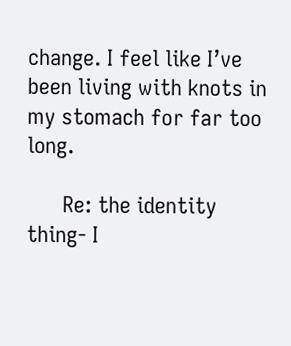change. I feel like I’ve been living with knots in my stomach for far too long.

      Re: the identity thing- I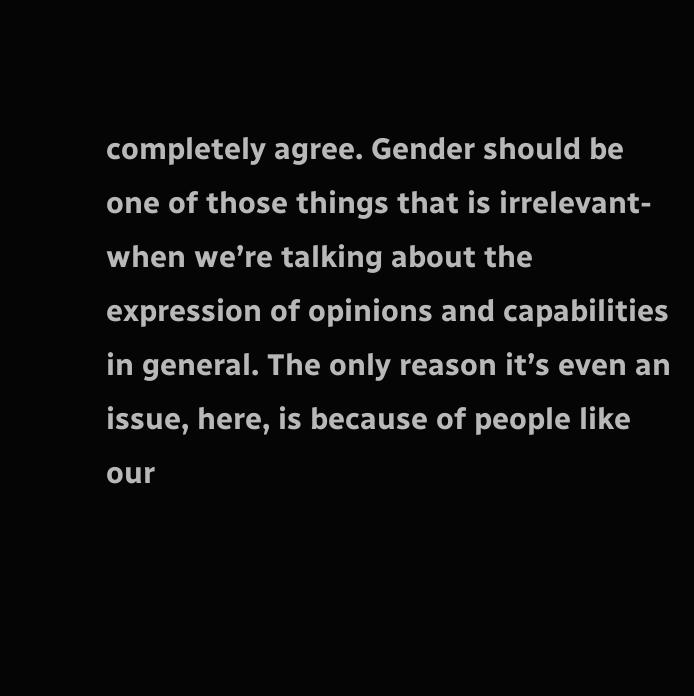completely agree. Gender should be one of those things that is irrelevant- when we’re talking about the expression of opinions and capabilities in general. The only reason it’s even an issue, here, is because of people like our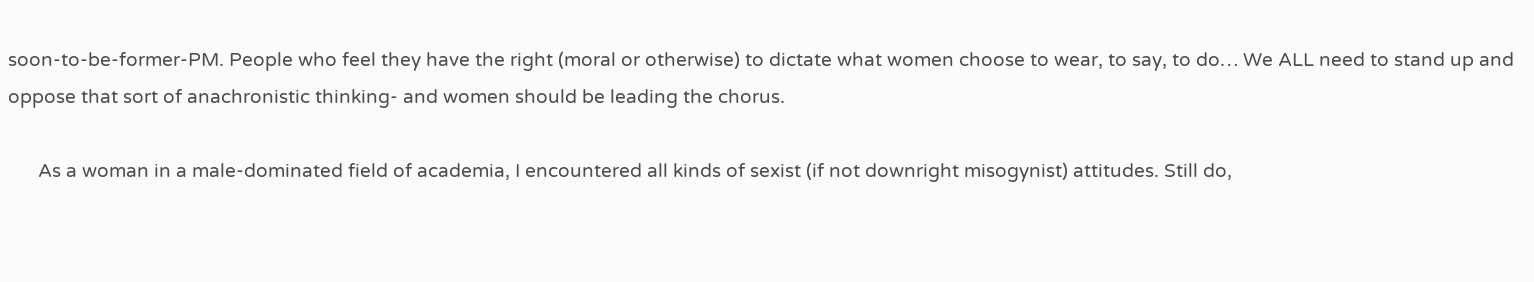soon-to-be-former-PM. People who feel they have the right (moral or otherwise) to dictate what women choose to wear, to say, to do… We ALL need to stand up and oppose that sort of anachronistic thinking- and women should be leading the chorus.

      As a woman in a male-dominated field of academia, I encountered all kinds of sexist (if not downright misogynist) attitudes. Still do,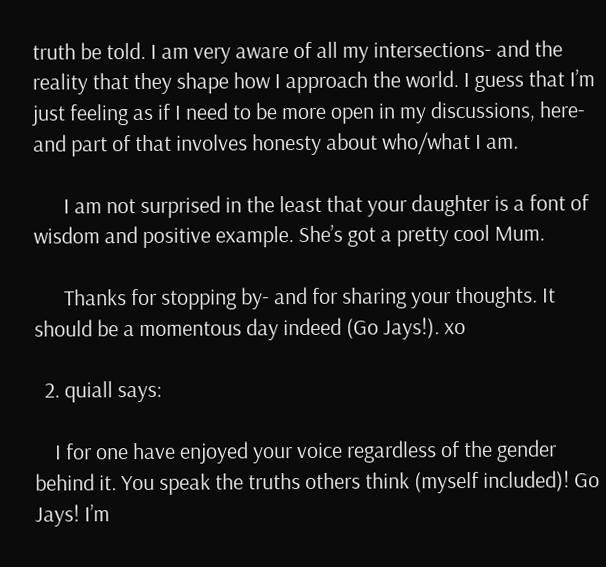truth be told. I am very aware of all my intersections- and the reality that they shape how I approach the world. I guess that I’m just feeling as if I need to be more open in my discussions, here- and part of that involves honesty about who/what I am.

      I am not surprised in the least that your daughter is a font of wisdom and positive example. She’s got a pretty cool Mum.

      Thanks for stopping by- and for sharing your thoughts. It should be a momentous day indeed (Go Jays!). xo

  2. quiall says:

    I for one have enjoyed your voice regardless of the gender behind it. You speak the truths others think (myself included)! Go Jays! I’m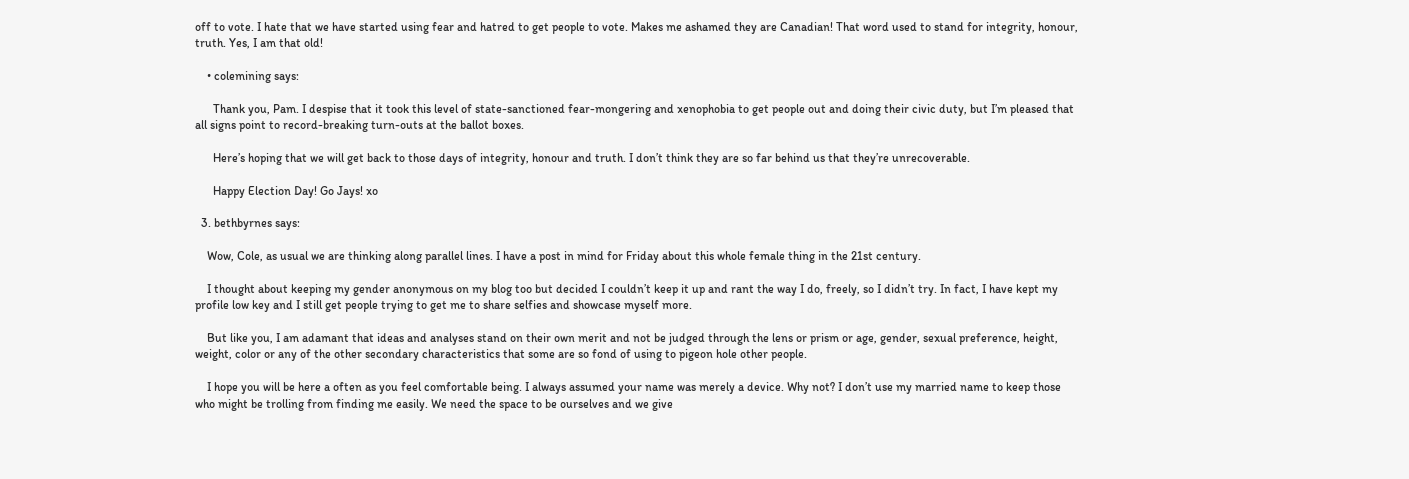off to vote. I hate that we have started using fear and hatred to get people to vote. Makes me ashamed they are Canadian! That word used to stand for integrity, honour, truth. Yes, I am that old!

    • colemining says:

      Thank you, Pam. I despise that it took this level of state-sanctioned fear-mongering and xenophobia to get people out and doing their civic duty, but I’m pleased that all signs point to record-breaking turn-outs at the ballot boxes.

      Here’s hoping that we will get back to those days of integrity, honour and truth. I don’t think they are so far behind us that they’re unrecoverable.

      Happy Election Day! Go Jays! xo

  3. bethbyrnes says:

    Wow, Cole, as usual we are thinking along parallel lines. I have a post in mind for Friday about this whole female thing in the 21st century.

    I thought about keeping my gender anonymous on my blog too but decided I couldn’t keep it up and rant the way I do, freely, so I didn’t try. In fact, I have kept my profile low key and I still get people trying to get me to share selfies and showcase myself more.

    But like you, I am adamant that ideas and analyses stand on their own merit and not be judged through the lens or prism or age, gender, sexual preference, height, weight, color or any of the other secondary characteristics that some are so fond of using to pigeon hole other people.

    I hope you will be here a often as you feel comfortable being. I always assumed your name was merely a device. Why not? I don’t use my married name to keep those who might be trolling from finding me easily. We need the space to be ourselves and we give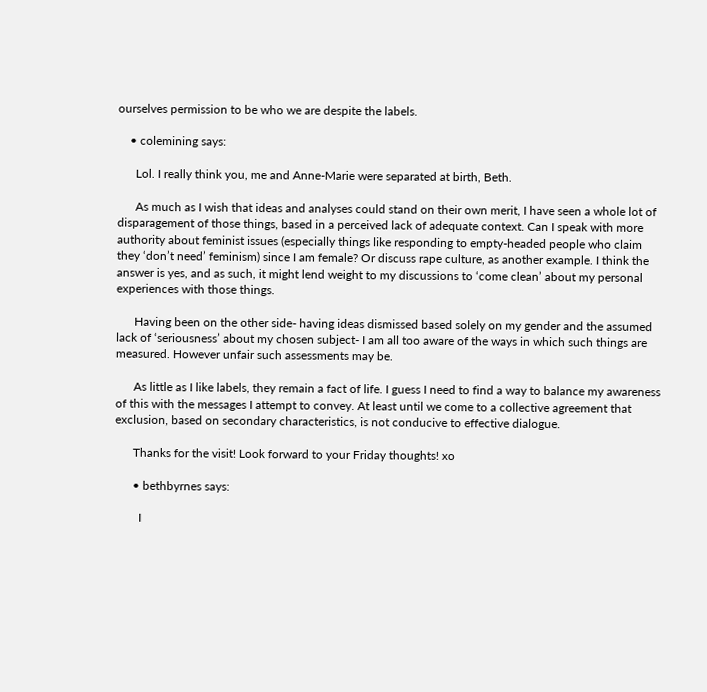ourselves permission to be who we are despite the labels.

    • colemining says:

      Lol. I really think you, me and Anne-Marie were separated at birth, Beth.

      As much as I wish that ideas and analyses could stand on their own merit, I have seen a whole lot of disparagement of those things, based in a perceived lack of adequate context. Can I speak with more authority about feminist issues (especially things like responding to empty-headed people who claim they ‘don’t need’ feminism) since I am female? Or discuss rape culture, as another example. I think the answer is yes, and as such, it might lend weight to my discussions to ‘come clean’ about my personal experiences with those things.

      Having been on the other side- having ideas dismissed based solely on my gender and the assumed lack of ‘seriousness’ about my chosen subject- I am all too aware of the ways in which such things are measured. However unfair such assessments may be.

      As little as I like labels, they remain a fact of life. I guess I need to find a way to balance my awareness of this with the messages I attempt to convey. At least until we come to a collective agreement that exclusion, based on secondary characteristics, is not conducive to effective dialogue.

      Thanks for the visit! Look forward to your Friday thoughts! xo

      • bethbyrnes says:

        I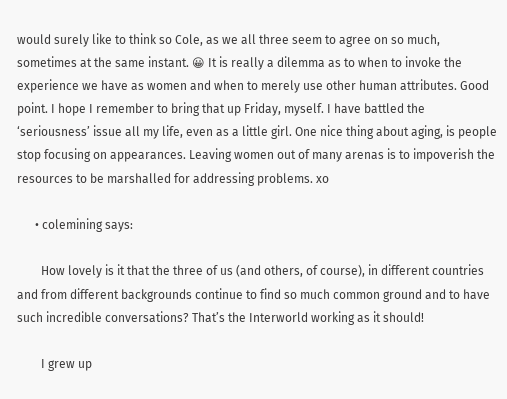would surely like to think so Cole, as we all three seem to agree on so much, sometimes at the same instant. 😀 It is really a dilemma as to when to invoke the experience we have as women and when to merely use other human attributes. Good point. I hope I remember to bring that up Friday, myself. I have battled the ‘seriousness’ issue all my life, even as a little girl. One nice thing about aging, is people stop focusing on appearances. Leaving women out of many arenas is to impoverish the resources to be marshalled for addressing problems. xo

      • colemining says:

        How lovely is it that the three of us (and others, of course), in different countries and from different backgrounds continue to find so much common ground and to have such incredible conversations? That’s the Interworld working as it should!

        I grew up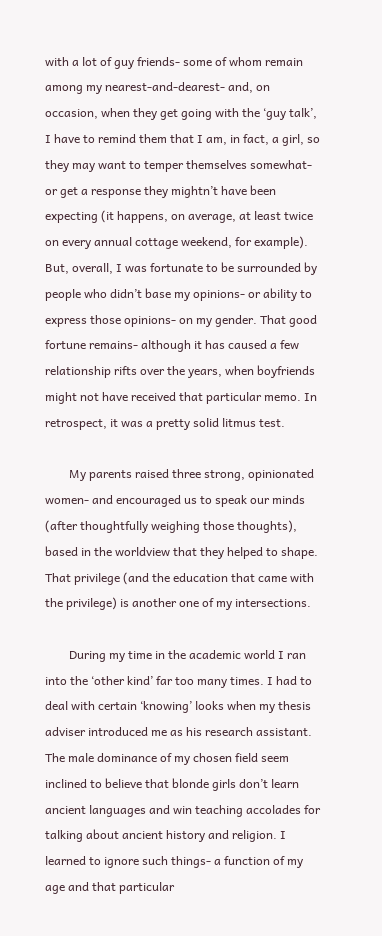with a lot of guy friends- some of whom remain among my nearest-and-dearest- and, on occasion, when they get going with the ‘guy talk’, I have to remind them that I am, in fact, a girl, so they may want to temper themselves somewhat- or get a response they mightn’t have been expecting (it happens, on average, at least twice on every annual cottage weekend, for example). But, overall, I was fortunate to be surrounded by people who didn’t base my opinions- or ability to express those opinions- on my gender. That good fortune remains- although it has caused a few relationship rifts over the years, when boyfriends might not have received that particular memo. In retrospect, it was a pretty solid litmus test.

        My parents raised three strong, opinionated women- and encouraged us to speak our minds (after thoughtfully weighing those thoughts), based in the worldview that they helped to shape. That privilege (and the education that came with the privilege) is another one of my intersections.

        During my time in the academic world I ran into the ‘other kind’ far too many times. I had to deal with certain ‘knowing’ looks when my thesis adviser introduced me as his research assistant. The male dominance of my chosen field seem inclined to believe that blonde girls don’t learn ancient languages and win teaching accolades for talking about ancient history and religion. I learned to ignore such things- a function of my age and that particular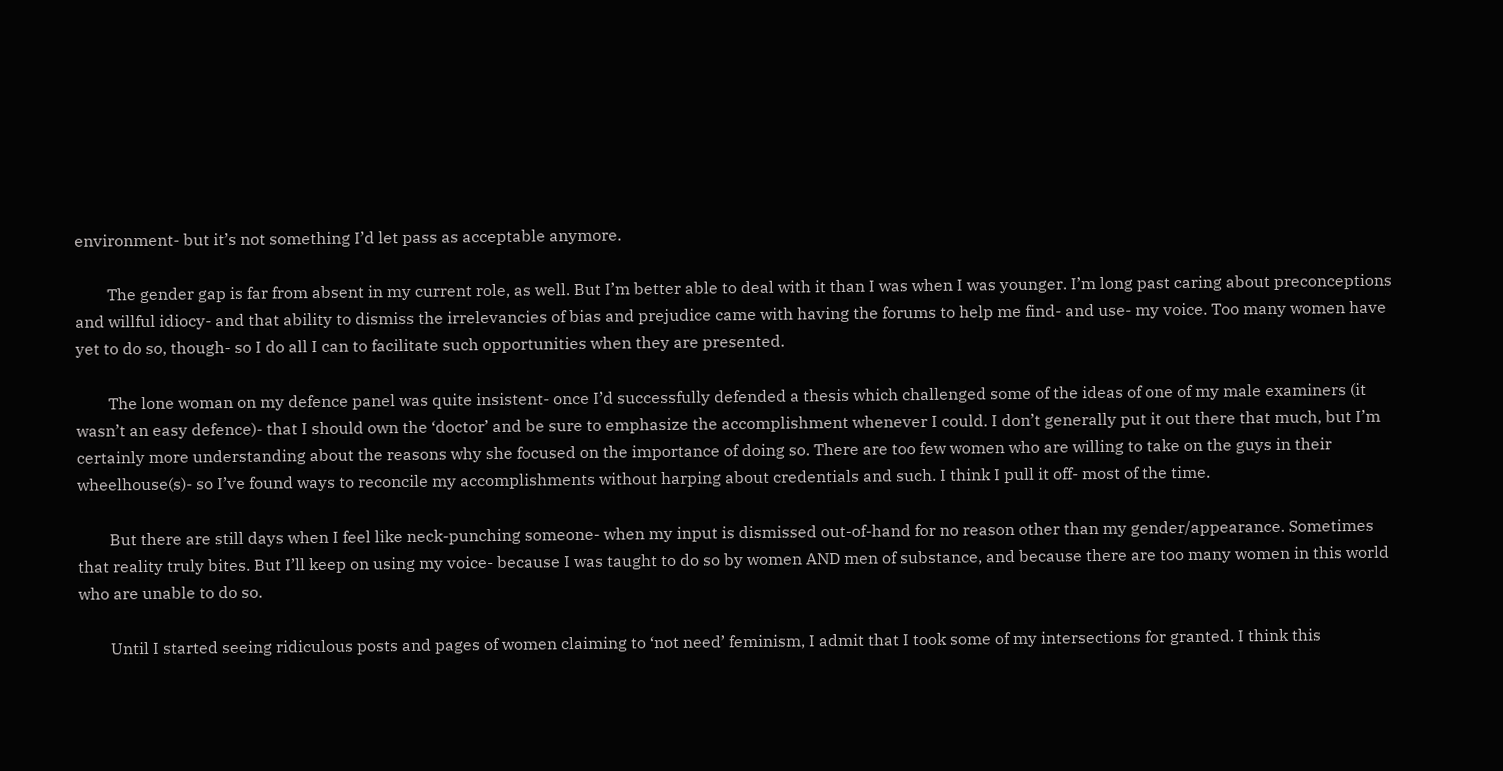environment- but it’s not something I’d let pass as acceptable anymore.

        The gender gap is far from absent in my current role, as well. But I’m better able to deal with it than I was when I was younger. I’m long past caring about preconceptions and willful idiocy- and that ability to dismiss the irrelevancies of bias and prejudice came with having the forums to help me find- and use- my voice. Too many women have yet to do so, though- so I do all I can to facilitate such opportunities when they are presented.

        The lone woman on my defence panel was quite insistent- once I’d successfully defended a thesis which challenged some of the ideas of one of my male examiners (it wasn’t an easy defence)- that I should own the ‘doctor’ and be sure to emphasize the accomplishment whenever I could. I don’t generally put it out there that much, but I’m certainly more understanding about the reasons why she focused on the importance of doing so. There are too few women who are willing to take on the guys in their wheelhouse(s)- so I’ve found ways to reconcile my accomplishments without harping about credentials and such. I think I pull it off- most of the time.

        But there are still days when I feel like neck-punching someone- when my input is dismissed out-of-hand for no reason other than my gender/appearance. Sometimes that reality truly bites. But I’ll keep on using my voice- because I was taught to do so by women AND men of substance, and because there are too many women in this world who are unable to do so.

        Until I started seeing ridiculous posts and pages of women claiming to ‘not need’ feminism, I admit that I took some of my intersections for granted. I think this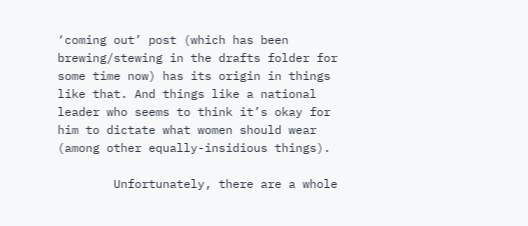‘coming out’ post (which has been brewing/stewing in the drafts folder for some time now) has its origin in things like that. And things like a national leader who seems to think it’s okay for him to dictate what women should wear (among other equally-insidious things).

        Unfortunately, there are a whole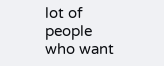lot of people who want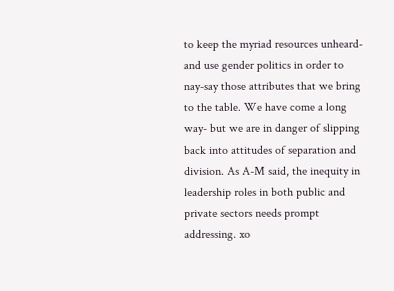to keep the myriad resources unheard- and use gender politics in order to nay-say those attributes that we bring to the table. We have come a long way- but we are in danger of slipping back into attitudes of separation and division. As A-M said, the inequity in leadership roles in both public and private sectors needs prompt addressing. xo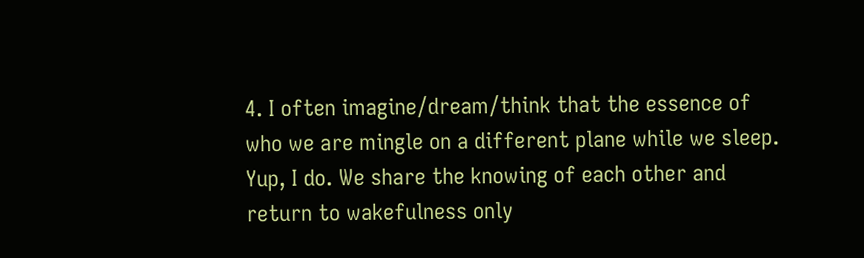4. I often imagine/dream/think that the essence of who we are mingle on a different plane while we sleep. Yup, I do. We share the knowing of each other and return to wakefulness only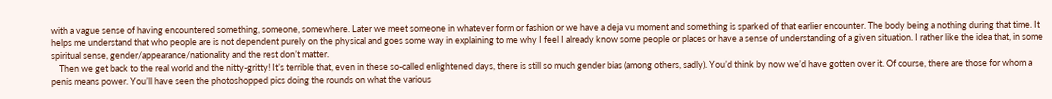with a vague sense of having encountered something, someone, somewhere. Later we meet someone in whatever form or fashion or we have a deja vu moment and something is sparked of that earlier encounter. The body being a nothing during that time. It helps me understand that who people are is not dependent purely on the physical and goes some way in explaining to me why I feel I already know some people or places or have a sense of understanding of a given situation. I rather like the idea that, in some spiritual sense, gender/appearance/nationality and the rest don’t matter.
    Then we get back to the real world and the nitty-gritty! It’s terrible that, even in these so-called enlightened days, there is still so much gender bias (among others, sadly). You’d think by now we’d have gotten over it. Of course, there are those for whom a penis means power. You’ll have seen the photoshopped pics doing the rounds on what the various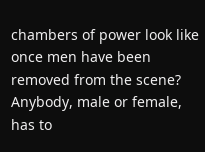chambers of power look like once men have been removed from the scene? Anybody, male or female, has to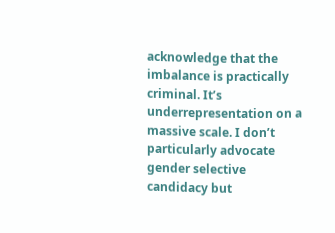acknowledge that the imbalance is practically criminal. It’s underrepresentation on a massive scale. I don’t particularly advocate gender selective candidacy but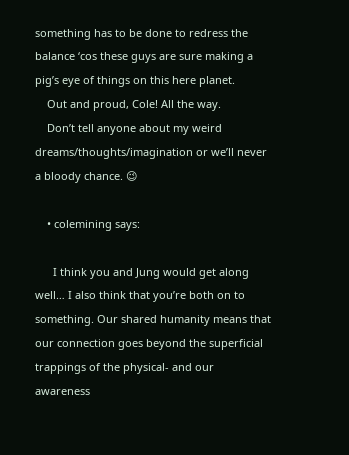something has to be done to redress the balance ‘cos these guys are sure making a pig’s eye of things on this here planet.
    Out and proud, Cole! All the way.
    Don’t tell anyone about my weird dreams/thoughts/imagination or we’ll never a bloody chance. 😉

    • colemining says:

      I think you and Jung would get along well… I also think that you’re both on to something. Our shared humanity means that our connection goes beyond the superficial trappings of the physical- and our awareness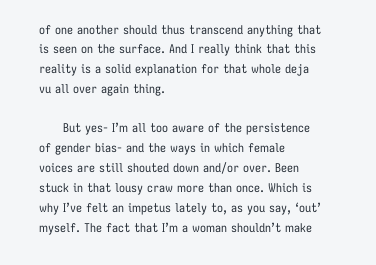of one another should thus transcend anything that is seen on the surface. And I really think that this reality is a solid explanation for that whole deja vu all over again thing.

      But yes- I’m all too aware of the persistence of gender bias- and the ways in which female voices are still shouted down and/or over. Been stuck in that lousy craw more than once. Which is why I’ve felt an impetus lately to, as you say, ‘out’ myself. The fact that I’m a woman shouldn’t make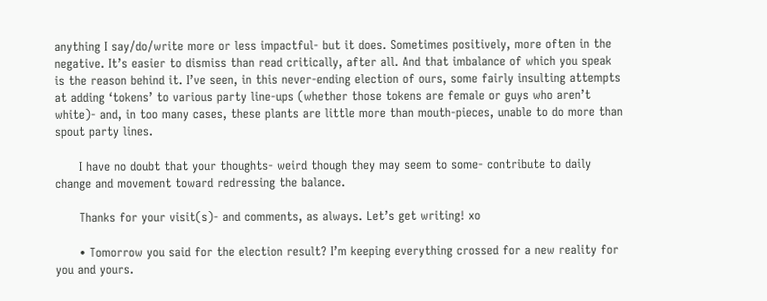anything I say/do/write more or less impactful- but it does. Sometimes positively, more often in the negative. It’s easier to dismiss than read critically, after all. And that imbalance of which you speak is the reason behind it. I’ve seen, in this never-ending election of ours, some fairly insulting attempts at adding ‘tokens’ to various party line-ups (whether those tokens are female or guys who aren’t white)- and, in too many cases, these plants are little more than mouth-pieces, unable to do more than spout party lines.

      I have no doubt that your thoughts- weird though they may seem to some- contribute to daily change and movement toward redressing the balance.

      Thanks for your visit(s)- and comments, as always. Let’s get writing! xo

      • Tomorrow you said for the election result? I’m keeping everything crossed for a new reality for you and yours.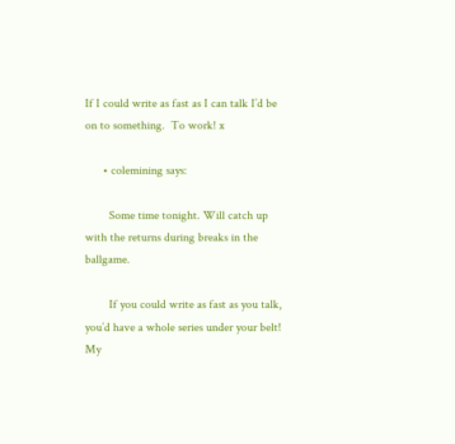If I could write as fast as I can talk I’d be on to something.  To work! x

      • colemining says:

        Some time tonight. Will catch up with the returns during breaks in the ballgame.

        If you could write as fast as you talk, you’d have a whole series under your belt! My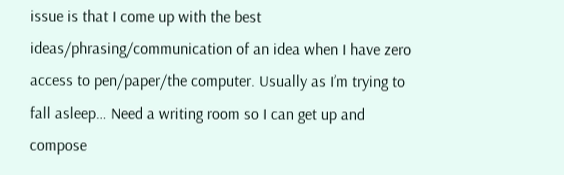issue is that I come up with the best ideas/phrasing/communication of an idea when I have zero access to pen/paper/the computer. Usually as I’m trying to fall asleep… Need a writing room so I can get up and compose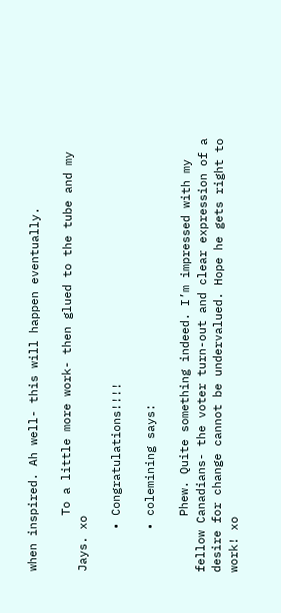when inspired. Ah well- this will happen eventually.

        To a little more work- then glued to the tube and my Jays. xo

      • Congratulations!!!!

      • colemining says:

        Phew. Quite something indeed. I’m impressed with my fellow Canadians- the voter turn-out and clear expression of a desire for change cannot be undervalued. Hope he gets right to work! xo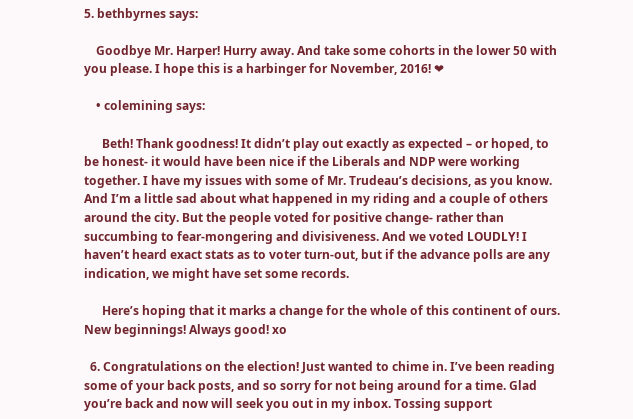5. bethbyrnes says:

    Goodbye Mr. Harper! Hurry away. And take some cohorts in the lower 50 with you please. I hope this is a harbinger for November, 2016! ❤

    • colemining says:

      Beth! Thank goodness! It didn’t play out exactly as expected – or hoped, to be honest- it would have been nice if the Liberals and NDP were working together. I have my issues with some of Mr. Trudeau’s decisions, as you know. And I’m a little sad about what happened in my riding and a couple of others around the city. But the people voted for positive change- rather than succumbing to fear-mongering and divisiveness. And we voted LOUDLY! I haven’t heard exact stats as to voter turn-out, but if the advance polls are any indication, we might have set some records.

      Here’s hoping that it marks a change for the whole of this continent of ours. New beginnings! Always good! xo

  6. Congratulations on the election! Just wanted to chime in. I’ve been reading some of your back posts, and so sorry for not being around for a time. Glad you’re back and now will seek you out in my inbox. Tossing support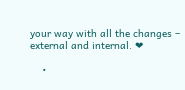your way with all the changes – external and internal. ❤

    •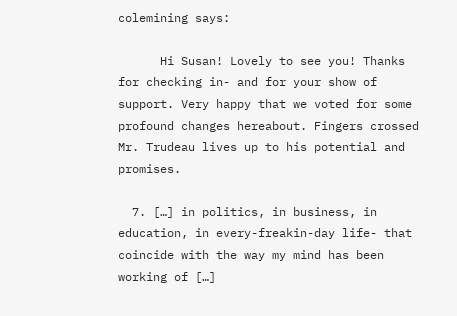colemining says:

      Hi Susan! Lovely to see you! Thanks for checking in- and for your show of support. Very happy that we voted for some profound changes hereabout. Fingers crossed Mr. Trudeau lives up to his potential and promises.

  7. […] in politics, in business, in education, in every-freakin-day life- that coincide with the way my mind has been working of […]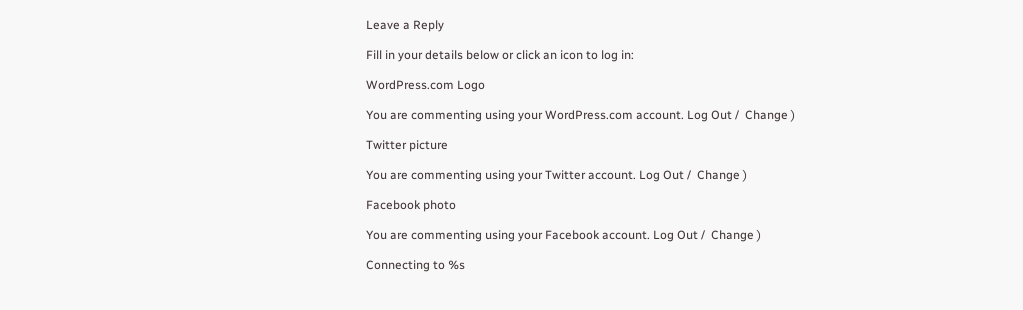Leave a Reply

Fill in your details below or click an icon to log in:

WordPress.com Logo

You are commenting using your WordPress.com account. Log Out /  Change )

Twitter picture

You are commenting using your Twitter account. Log Out /  Change )

Facebook photo

You are commenting using your Facebook account. Log Out /  Change )

Connecting to %s